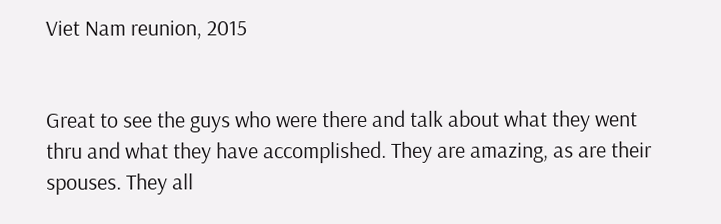Viet Nam reunion, 2015


Great to see the guys who were there and talk about what they went thru and what they have accomplished. They are amazing, as are their spouses. They all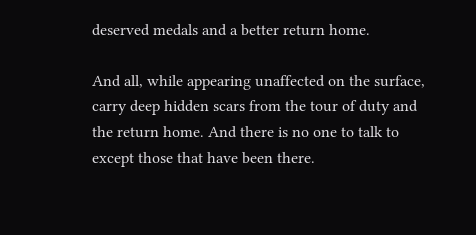deserved medals and a better return home.

And all, while appearing unaffected on the surface, carry deep hidden scars from the tour of duty and the return home. And there is no one to talk to except those that have been there.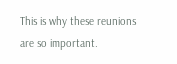This is why these reunions are so important.